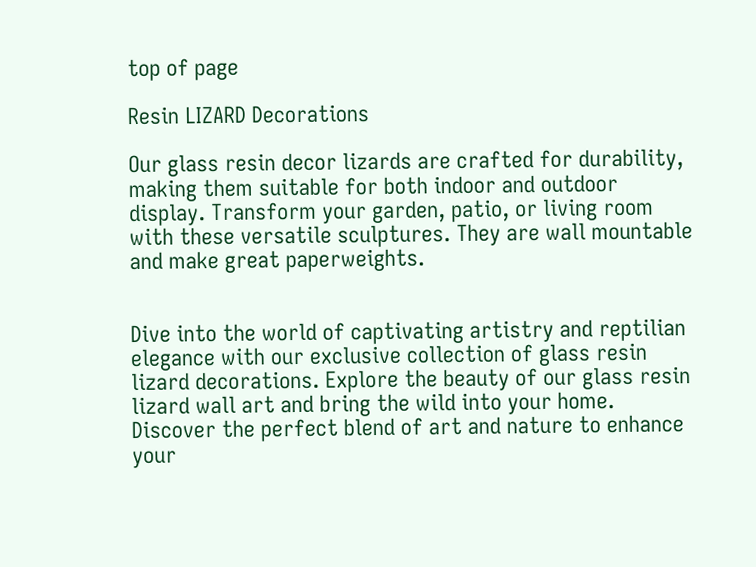top of page

Resin LIZARD Decorations

Our glass resin decor lizards are crafted for durability, making them suitable for both indoor and outdoor display. Transform your garden, patio, or living room with these versatile sculptures. They are wall mountable and make great paperweights.


Dive into the world of captivating artistry and reptilian elegance with our exclusive collection of glass resin lizard decorations. Explore the beauty of our glass resin lizard wall art and bring the wild into your home. Discover the perfect blend of art and nature to enhance your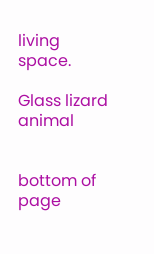living space.

Glass lizard animal


bottom of page